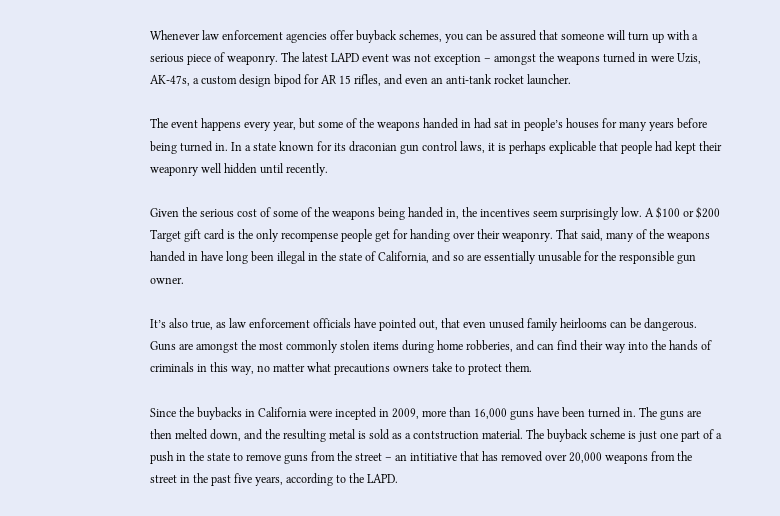Whenever law enforcement agencies offer buyback schemes, you can be assured that someone will turn up with a serious piece of weaponry. The latest LAPD event was not exception – amongst the weapons turned in were Uzis, AK-47s, a custom design bipod for AR 15 rifles, and even an anti-tank rocket launcher.

The event happens every year, but some of the weapons handed in had sat in people’s houses for many years before being turned in. In a state known for its draconian gun control laws, it is perhaps explicable that people had kept their weaponry well hidden until recently.

Given the serious cost of some of the weapons being handed in, the incentives seem surprisingly low. A $100 or $200 Target gift card is the only recompense people get for handing over their weaponry. That said, many of the weapons handed in have long been illegal in the state of California, and so are essentially unusable for the responsible gun owner.

It’s also true, as law enforcement officials have pointed out, that even unused family heirlooms can be dangerous. Guns are amongst the most commonly stolen items during home robberies, and can find their way into the hands of criminals in this way, no matter what precautions owners take to protect them.

Since the buybacks in California were incepted in 2009, more than 16,000 guns have been turned in. The guns are then melted down, and the resulting metal is sold as a contstruction material. The buyback scheme is just one part of a push in the state to remove guns from the street – an intitiative that has removed over 20,000 weapons from the street in the past five years, according to the LAPD.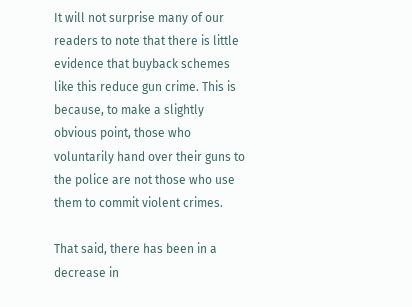It will not surprise many of our readers to note that there is little evidence that buyback schemes like this reduce gun crime. This is because, to make a slightly obvious point, those who voluntarily hand over their guns to the police are not those who use them to commit violent crimes.

That said, there has been in a decrease in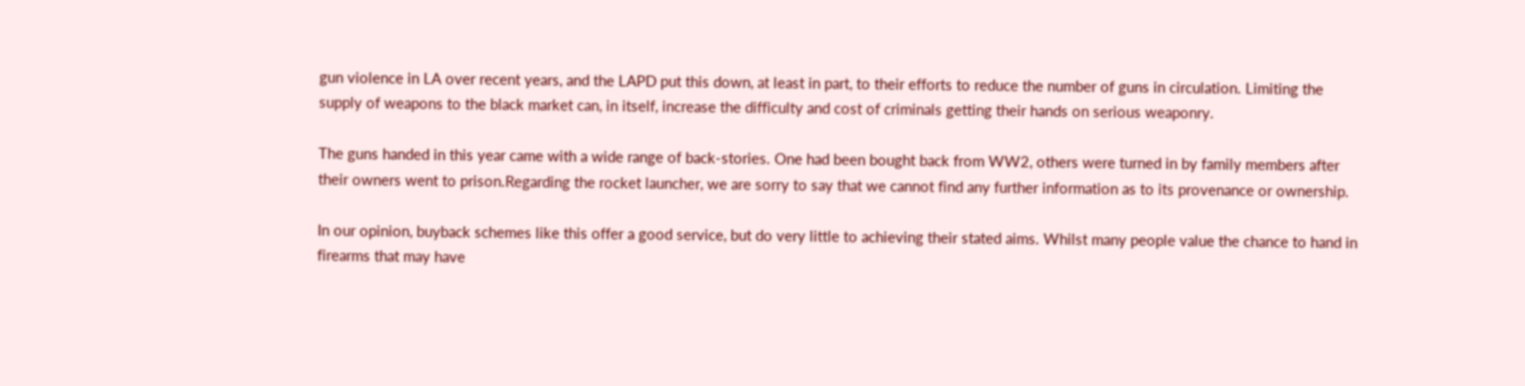gun violence in LA over recent years, and the LAPD put this down, at least in part, to their efforts to reduce the number of guns in circulation. Limiting the supply of weapons to the black market can, in itself, increase the difficulty and cost of criminals getting their hands on serious weaponry.

The guns handed in this year came with a wide range of back-stories. One had been bought back from WW2, others were turned in by family members after their owners went to prison.Regarding the rocket launcher, we are sorry to say that we cannot find any further information as to its provenance or ownership.

In our opinion, buyback schemes like this offer a good service, but do very little to achieving their stated aims. Whilst many people value the chance to hand in firearms that may have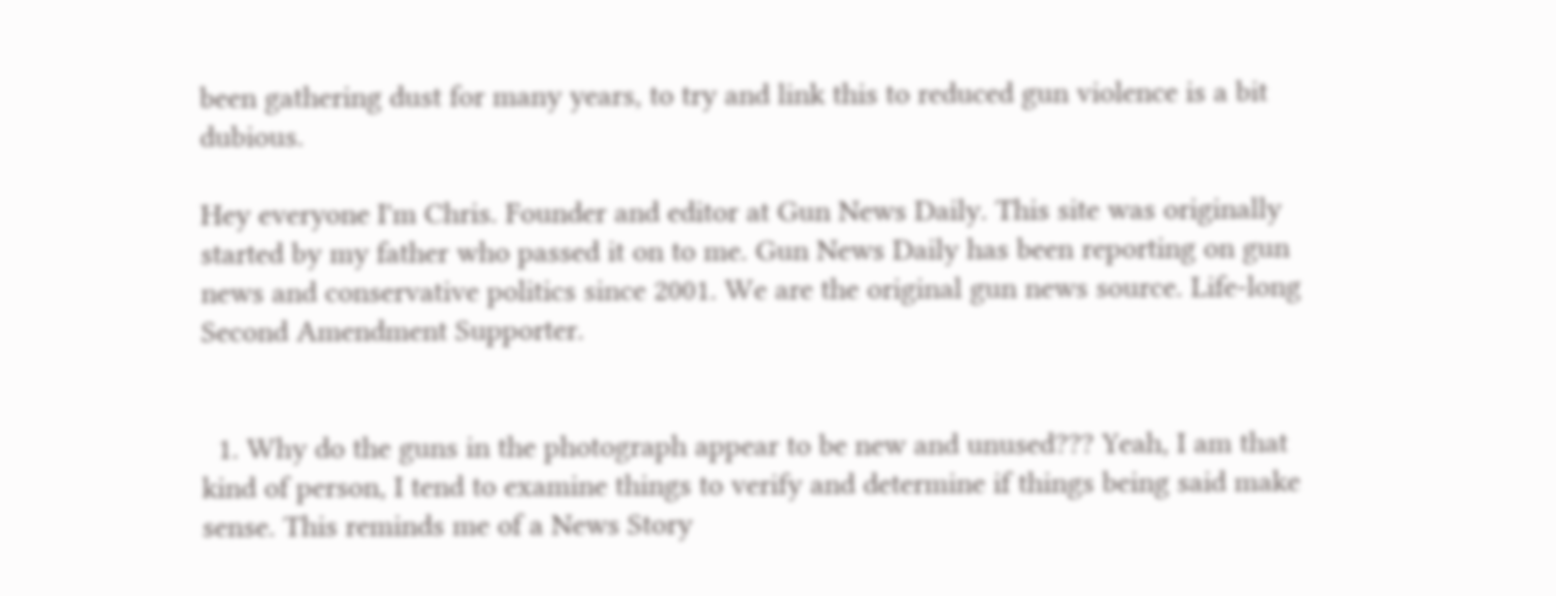been gathering dust for many years, to try and link this to reduced gun violence is a bit dubious.

Hey everyone I'm Chris. Founder and editor at Gun News Daily. This site was originally started by my father who passed it on to me. Gun News Daily has been reporting on gun news and conservative politics since 2001. We are the original gun news source. Life-long Second Amendment Supporter.


  1. Why do the guns in the photograph appear to be new and unused??? Yeah, I am that kind of person, I tend to examine things to verify and determine if things being said make sense. This reminds me of a News Story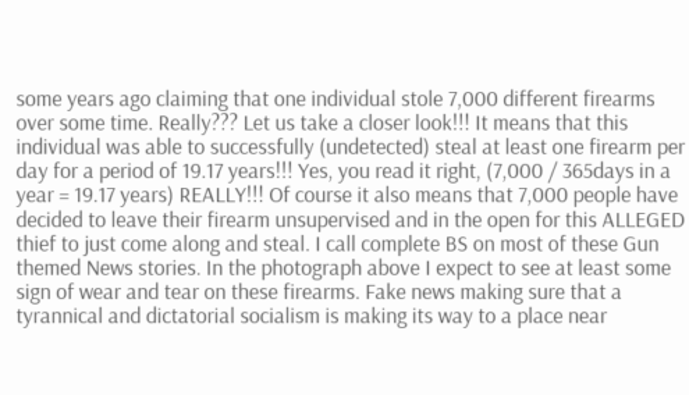some years ago claiming that one individual stole 7,000 different firearms over some time. Really??? Let us take a closer look!!! It means that this individual was able to successfully (undetected) steal at least one firearm per day for a period of 19.17 years!!! Yes, you read it right, (7,000 / 365days in a year = 19.17 years) REALLY!!! Of course it also means that 7,000 people have decided to leave their firearm unsupervised and in the open for this ALLEGED thief to just come along and steal. I call complete BS on most of these Gun themed News stories. In the photograph above I expect to see at least some sign of wear and tear on these firearms. Fake news making sure that a tyrannical and dictatorial socialism is making its way to a place near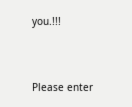you.!!!


Please enter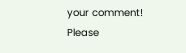your comment!
Please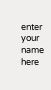enter your name here